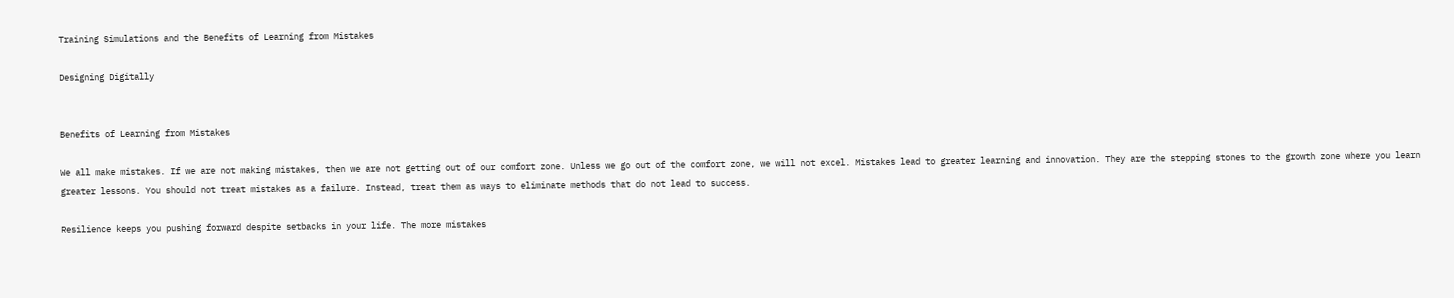Training Simulations and the Benefits of Learning from Mistakes

Designing Digitally


Benefits of Learning from Mistakes

We all make mistakes. If we are not making mistakes, then we are not getting out of our comfort zone. Unless we go out of the comfort zone, we will not excel. Mistakes lead to greater learning and innovation. They are the stepping stones to the growth zone where you learn greater lessons. You should not treat mistakes as a failure. Instead, treat them as ways to eliminate methods that do not lead to success.

Resilience keeps you pushing forward despite setbacks in your life. The more mistakes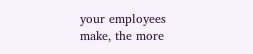your employees make, the more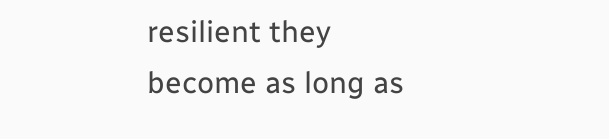resilient they become as long as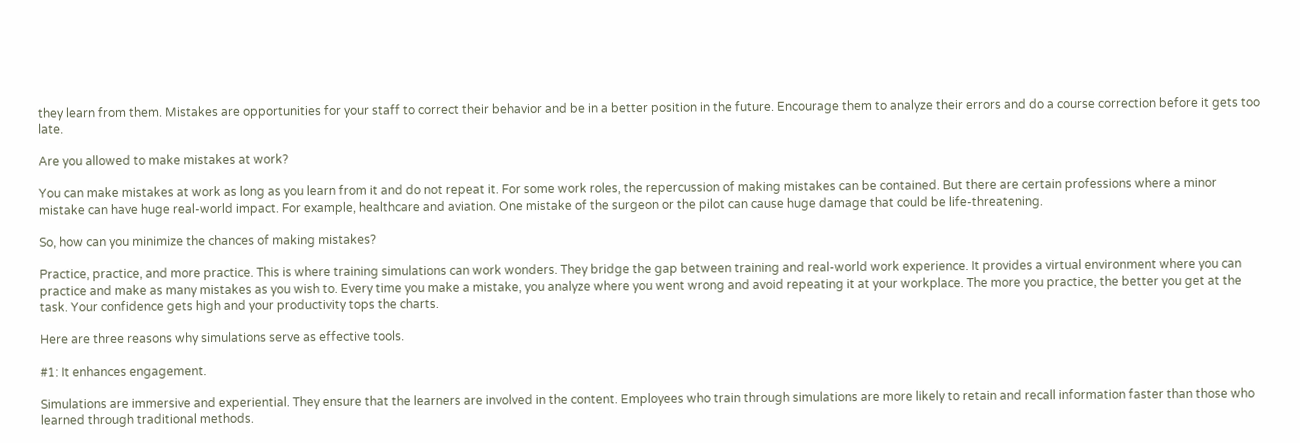they learn from them. Mistakes are opportunities for your staff to correct their behavior and be in a better position in the future. Encourage them to analyze their errors and do a course correction before it gets too late.

Are you allowed to make mistakes at work?

You can make mistakes at work as long as you learn from it and do not repeat it. For some work roles, the repercussion of making mistakes can be contained. But there are certain professions where a minor mistake can have huge real-world impact. For example, healthcare and aviation. One mistake of the surgeon or the pilot can cause huge damage that could be life-threatening.

So, how can you minimize the chances of making mistakes?

Practice, practice, and more practice. This is where training simulations can work wonders. They bridge the gap between training and real-world work experience. It provides a virtual environment where you can practice and make as many mistakes as you wish to. Every time you make a mistake, you analyze where you went wrong and avoid repeating it at your workplace. The more you practice, the better you get at the task. Your confidence gets high and your productivity tops the charts.

Here are three reasons why simulations serve as effective tools.

#1: It enhances engagement.

Simulations are immersive and experiential. They ensure that the learners are involved in the content. Employees who train through simulations are more likely to retain and recall information faster than those who learned through traditional methods.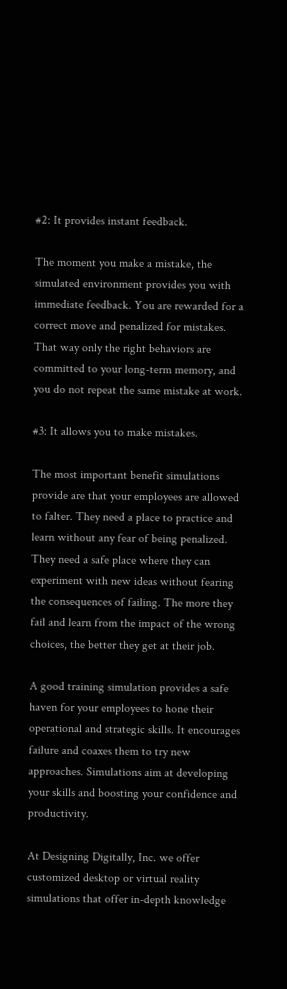#2: It provides instant feedback.

The moment you make a mistake, the simulated environment provides you with immediate feedback. You are rewarded for a correct move and penalized for mistakes. That way only the right behaviors are committed to your long-term memory, and you do not repeat the same mistake at work.

#3: It allows you to make mistakes.

The most important benefit simulations provide are that your employees are allowed to falter. They need a place to practice and learn without any fear of being penalized. They need a safe place where they can experiment with new ideas without fearing the consequences of failing. The more they fail and learn from the impact of the wrong choices, the better they get at their job.

A good training simulation provides a safe haven for your employees to hone their operational and strategic skills. It encourages failure and coaxes them to try new approaches. Simulations aim at developing your skills and boosting your confidence and productivity.

At Designing Digitally, Inc. we offer customized desktop or virtual reality simulations that offer in-depth knowledge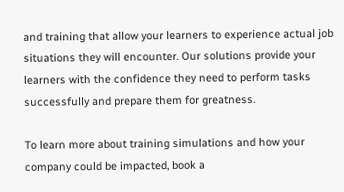and training that allow your learners to experience actual job situations they will encounter. Our solutions provide your learners with the confidence they need to perform tasks successfully and prepare them for greatness.

To learn more about training simulations and how your company could be impacted, book a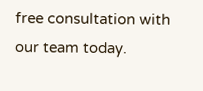free consultation with our team today.